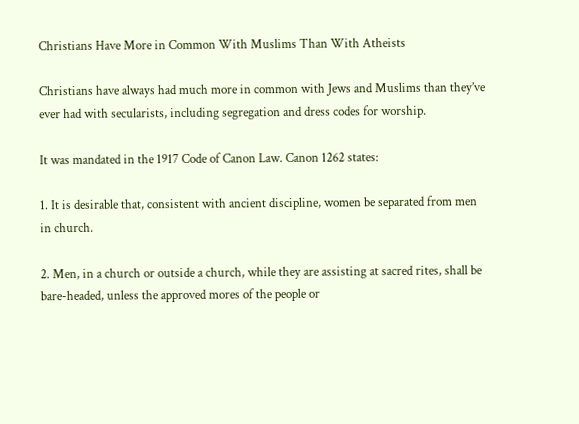Christians Have More in Common With Muslims Than With Atheists

Christians have always had much more in common with Jews and Muslims than they’ve ever had with secularists, including segregation and dress codes for worship.

It was mandated in the 1917 Code of Canon Law. Canon 1262 states:

1. It is desirable that, consistent with ancient discipline, women be separated from men in church.

2. Men, in a church or outside a church, while they are assisting at sacred rites, shall be bare-headed, unless the approved mores of the people or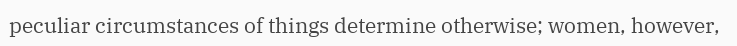peculiar circumstances of things determine otherwise; women, however,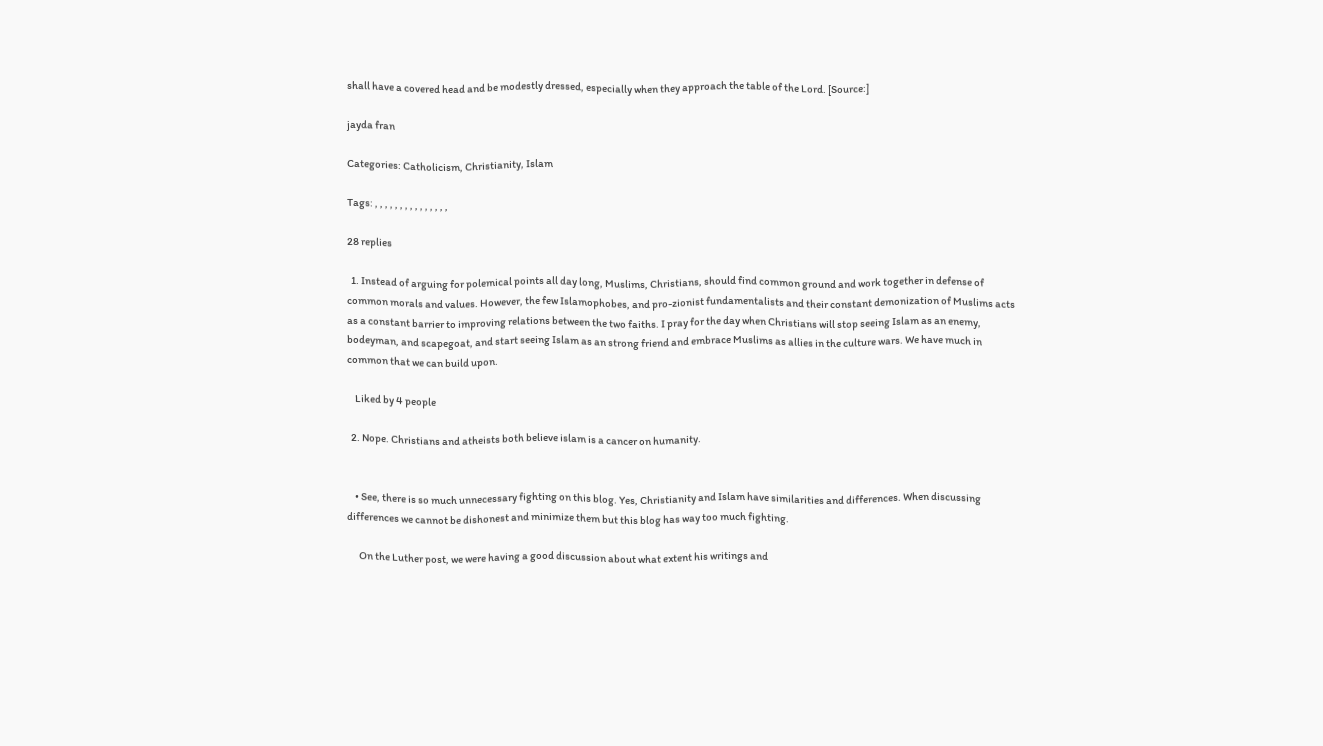shall have a covered head and be modestly dressed, especially when they approach the table of the Lord. [Source:]

jayda fran

Categories: Catholicism, Christianity, Islam

Tags: , , , , , , , , , , , , , , ,

28 replies

  1. Instead of arguing for polemical points all day long, Muslims, Christians, should find common ground and work together in defense of common morals and values. However, the few Islamophobes, and pro-zionist fundamentalists and their constant demonization of Muslims acts as a constant barrier to improving relations between the two faiths. I pray for the day when Christians will stop seeing Islam as an enemy, bodeyman, and scapegoat, and start seeing Islam as an strong friend and embrace Muslims as allies in the culture wars. We have much in common that we can build upon.

    Liked by 4 people

  2. Nope. Christians and atheists both believe islam is a cancer on humanity.


    • See, there is so much unnecessary fighting on this blog. Yes, Christianity and Islam have similarities and differences. When discussing differences we cannot be dishonest and minimize them but this blog has way too much fighting.

      On the Luther post, we were having a good discussion about what extent his writings and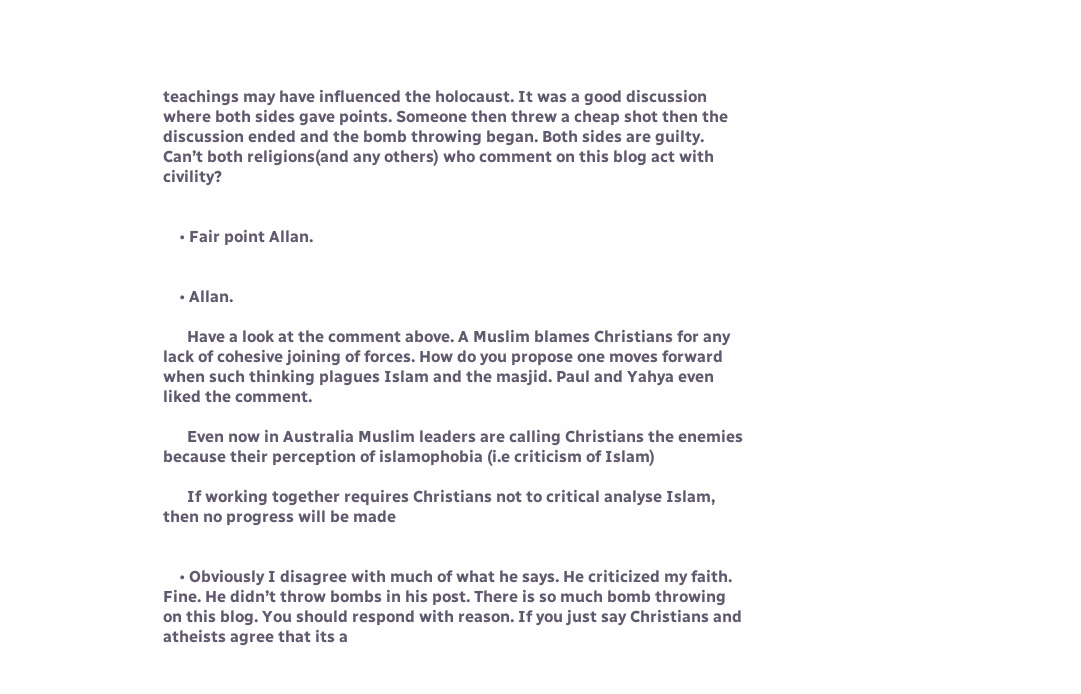teachings may have influenced the holocaust. It was a good discussion where both sides gave points. Someone then threw a cheap shot then the discussion ended and the bomb throwing began. Both sides are guilty. Can’t both religions(and any others) who comment on this blog act with civility?


    • Fair point Allan.


    • Allan.

      Have a look at the comment above. A Muslim blames Christians for any lack of cohesive joining of forces. How do you propose one moves forward when such thinking plagues Islam and the masjid. Paul and Yahya even liked the comment.

      Even now in Australia Muslim leaders are calling Christians the enemies because their perception of islamophobia (i.e criticism of Islam)

      If working together requires Christians not to critical analyse Islam, then no progress will be made


    • Obviously I disagree with much of what he says. He criticized my faith. Fine. He didn’t throw bombs in his post. There is so much bomb throwing on this blog. You should respond with reason. If you just say Christians and atheists agree that its a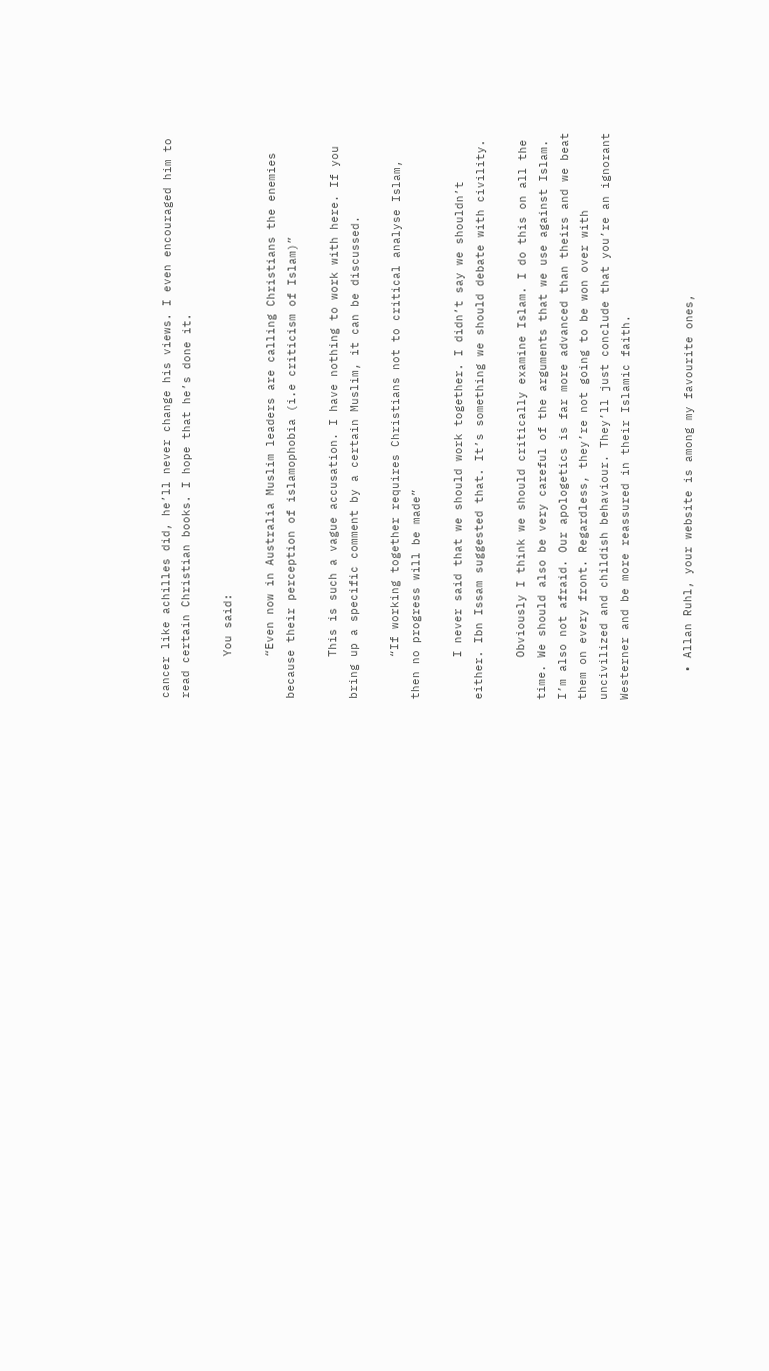cancer like achilles did, he’ll never change his views. I even encouraged him to read certain Christian books. I hope that he’s done it.

      You said:

      “Even now in Australia Muslim leaders are calling Christians the enemies because their perception of islamophobia (i.e criticism of Islam)”

      This is such a vague accusation. I have nothing to work with here. If you bring up a specific comment by a certain Muslim, it can be discussed.

      “If working together requires Christians not to critical analyse Islam, then no progress will be made”

      I never said that we should work together. I didn’t say we shouldn’t either. Ibn Issam suggested that. It’s something we should debate with civility.

      Obviously I think we should critically examine Islam. I do this on all the time. We should also be very careful of the arguments that we use against Islam. I’m also not afraid. Our apologetics is far more advanced than theirs and we beat them on every front. Regardless, they’re not going to be won over with uncivilized and childish behaviour. They’ll just conclude that you’re an ignorant Westerner and be more reassured in their Islamic faith.


    • Allan Ruhl, your website is among my favourite ones,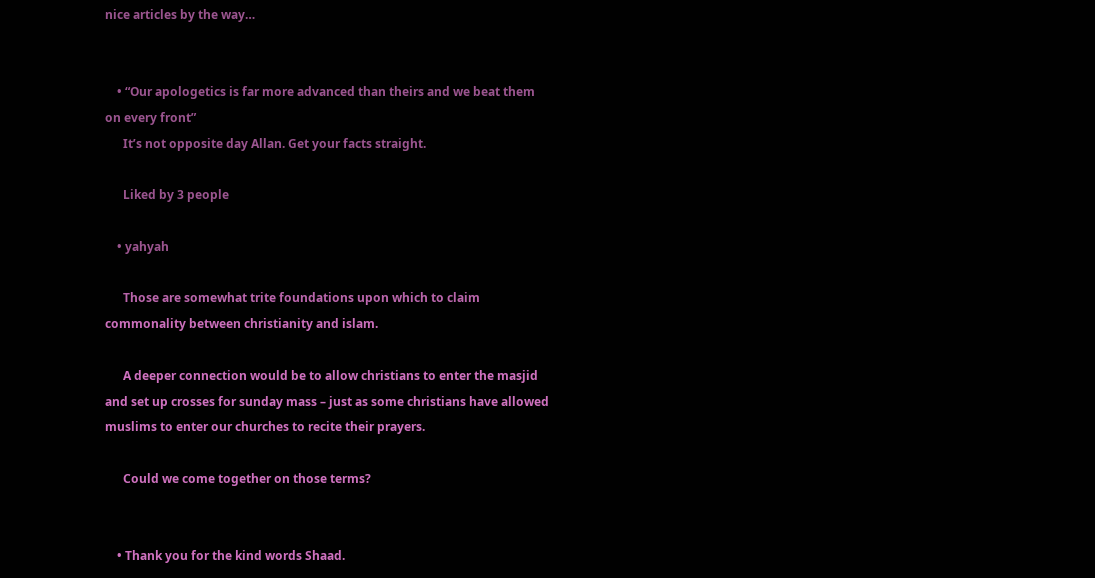nice articles by the way…


    • “Our apologetics is far more advanced than theirs and we beat them on every front”
      It’s not opposite day Allan. Get your facts straight.

      Liked by 3 people

    • yahyah

      Those are somewhat trite foundations upon which to claim commonality between christianity and islam.

      A deeper connection would be to allow christians to enter the masjid and set up crosses for sunday mass – just as some christians have allowed muslims to enter our churches to recite their prayers.

      Could we come together on those terms?


    • Thank you for the kind words Shaad.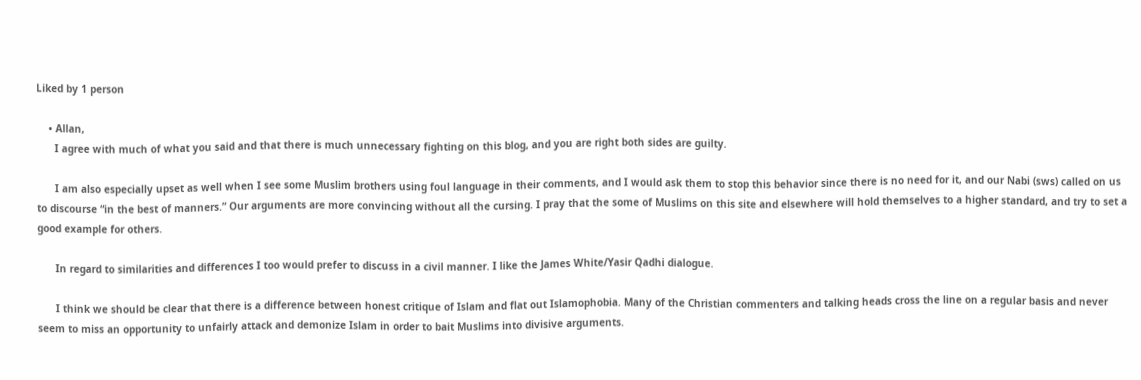Liked by 1 person

    • Allan,
      I agree with much of what you said and that there is much unnecessary fighting on this blog, and you are right both sides are guilty.

      I am also especially upset as well when I see some Muslim brothers using foul language in their comments, and I would ask them to stop this behavior since there is no need for it, and our Nabi (sws) called on us to discourse “in the best of manners.” Our arguments are more convincing without all the cursing. I pray that the some of Muslims on this site and elsewhere will hold themselves to a higher standard, and try to set a good example for others.

      In regard to similarities and differences I too would prefer to discuss in a civil manner. I like the James White/Yasir Qadhi dialogue.

      I think we should be clear that there is a difference between honest critique of Islam and flat out Islamophobia. Many of the Christian commenters and talking heads cross the line on a regular basis and never seem to miss an opportunity to unfairly attack and demonize Islam in order to bait Muslims into divisive arguments.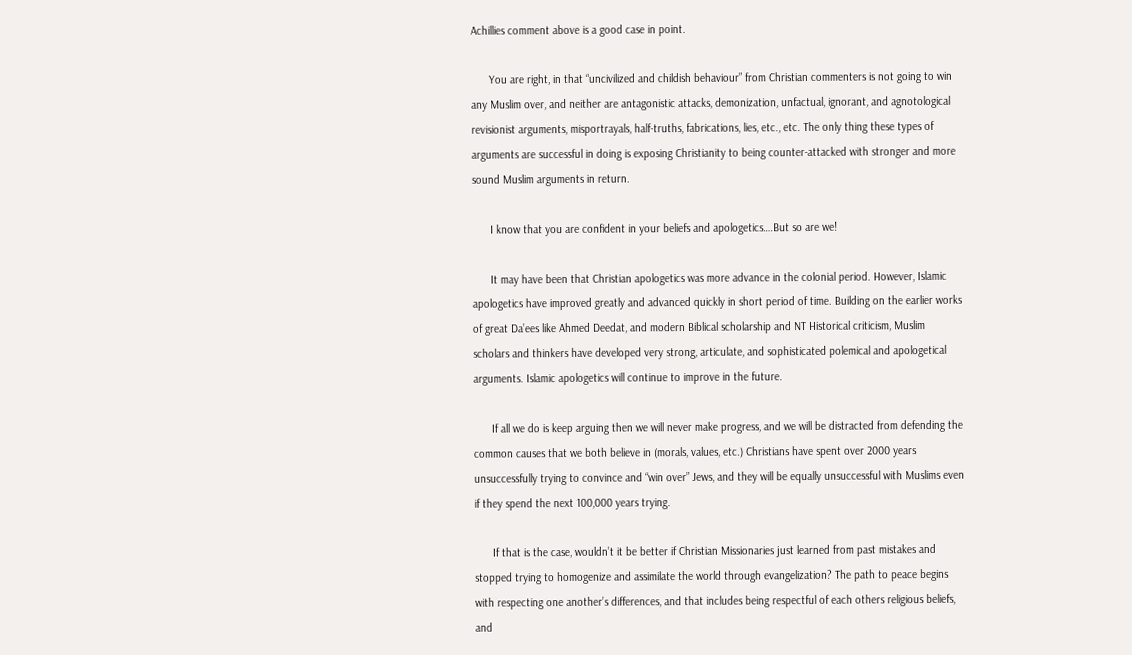Achillies comment above is a good case in point.

      You are right, in that “uncivilized and childish behaviour” from Christian commenters is not going to win any Muslim over, and neither are antagonistic attacks, demonization, unfactual, ignorant, and agnotological revisionist arguments, misportrayals, half-truths, fabrications, lies, etc., etc. The only thing these types of arguments are successful in doing is exposing Christianity to being counter-attacked with stronger and more sound Muslim arguments in return.

      I know that you are confident in your beliefs and apologetics….But so are we!

      It may have been that Christian apologetics was more advance in the colonial period. However, Islamic apologetics have improved greatly and advanced quickly in short period of time. Building on the earlier works of great Da’ees like Ahmed Deedat, and modern Biblical scholarship and NT Historical criticism, Muslim scholars and thinkers have developed very strong, articulate, and sophisticated polemical and apologetical arguments. Islamic apologetics will continue to improve in the future.

      If all we do is keep arguing then we will never make progress, and we will be distracted from defending the common causes that we both believe in (morals, values, etc.) Christians have spent over 2000 years unsuccessfully trying to convince and “win over” Jews, and they will be equally unsuccessful with Muslims even if they spend the next 100,000 years trying.

      If that is the case, wouldn’t it be better if Christian Missionaries just learned from past mistakes and stopped trying to homogenize and assimilate the world through evangelization? The path to peace begins with respecting one another’s differences, and that includes being respectful of each others religious beliefs, and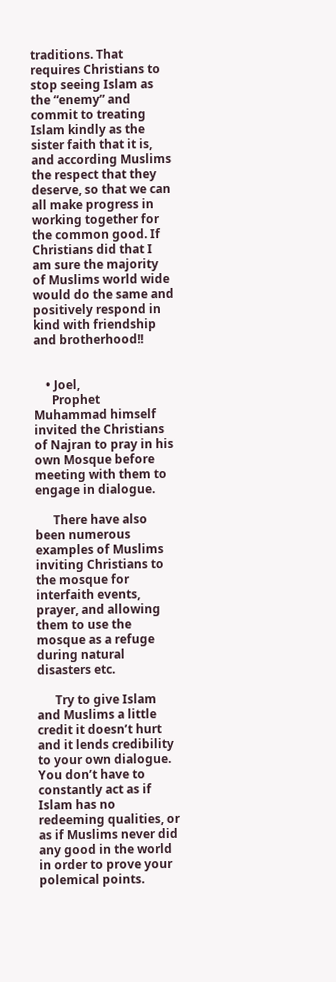traditions. That requires Christians to stop seeing Islam as the “enemy” and commit to treating Islam kindly as the sister faith that it is, and according Muslims the respect that they deserve, so that we can all make progress in working together for the common good. If Christians did that I am sure the majority of Muslims world wide would do the same and positively respond in kind with friendship and brotherhood!!


    • Joel,
      Prophet Muhammad himself invited the Christians of Najran to pray in his own Mosque before meeting with them to engage in dialogue.

      There have also been numerous examples of Muslims inviting Christians to the mosque for interfaith events, prayer, and allowing them to use the mosque as a refuge during natural disasters etc.

      Try to give Islam and Muslims a little credit it doesn’t hurt and it lends credibility to your own dialogue. You don’t have to constantly act as if Islam has no redeeming qualities, or as if Muslims never did any good in the world in order to prove your polemical points.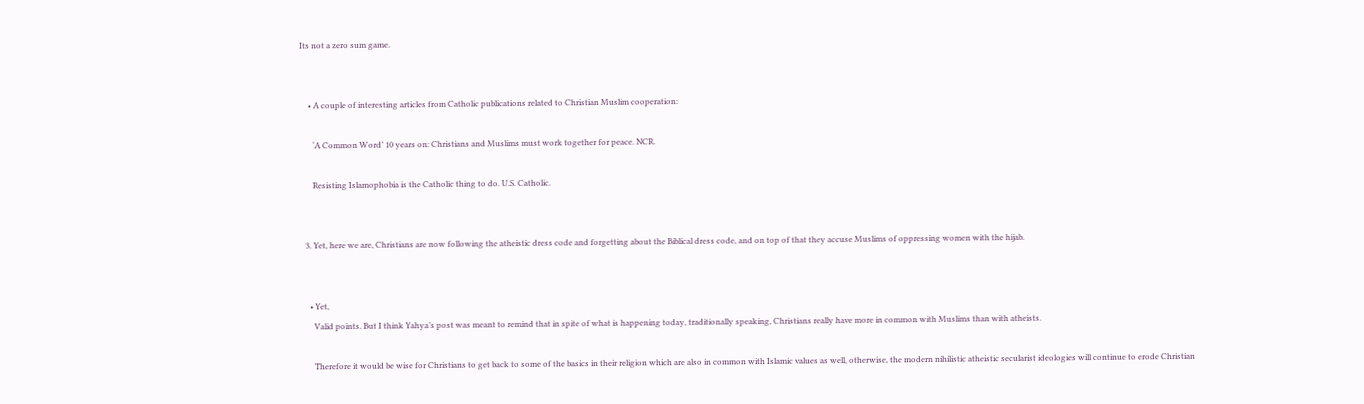Its not a zero sum game.


    • A couple of interesting articles from Catholic publications related to Christian Muslim cooperation:

      ‘A Common Word’ 10 years on: Christians and Muslims must work together for peace. NCR.

      Resisting Islamophobia is the Catholic thing to do. U.S. Catholic.


  3. Yet, here we are, Christians are now following the atheistic dress code and forgetting about the Biblical dress code, and on top of that they accuse Muslims of oppressing women with the hijab.


    • Yet,
      Valid points. But I think Yahya’s post was meant to remind that in spite of what is happening today, traditionally speaking, Christians really have more in common with Muslims than with atheists.

      Therefore it would be wise for Christians to get back to some of the basics in their religion which are also in common with Islamic values as well, otherwise, the modern nihilistic atheistic secularist ideologies will continue to erode Christian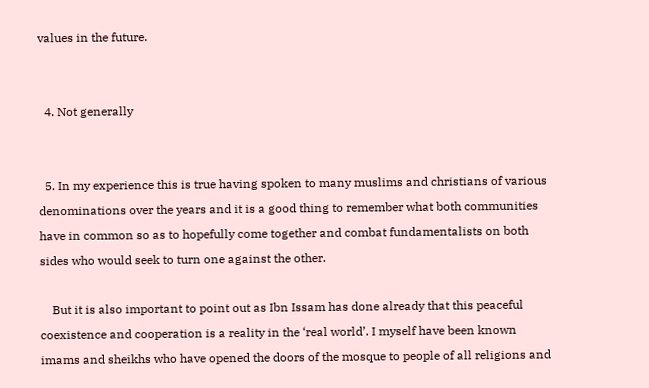values in the future.


  4. Not generally


  5. In my experience this is true having spoken to many muslims and christians of various denominations over the years and it is a good thing to remember what both communities have in common so as to hopefully come together and combat fundamentalists on both sides who would seek to turn one against the other.

    But it is also important to point out as Ibn Issam has done already that this peaceful coexistence and cooperation is a reality in the ‘real world’. I myself have been known imams and sheikhs who have opened the doors of the mosque to people of all religions and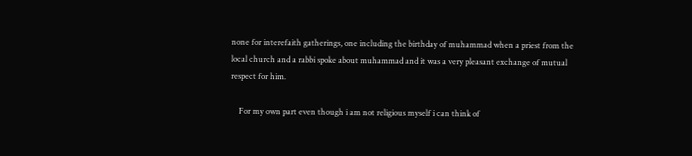none for interefaith gatherings, one including the birthday of muhammad when a priest from the local church and a rabbi spoke about muhammad and it was a very pleasant exchange of mutual respect for him.

    For my own part even though i am not religious myself i can think of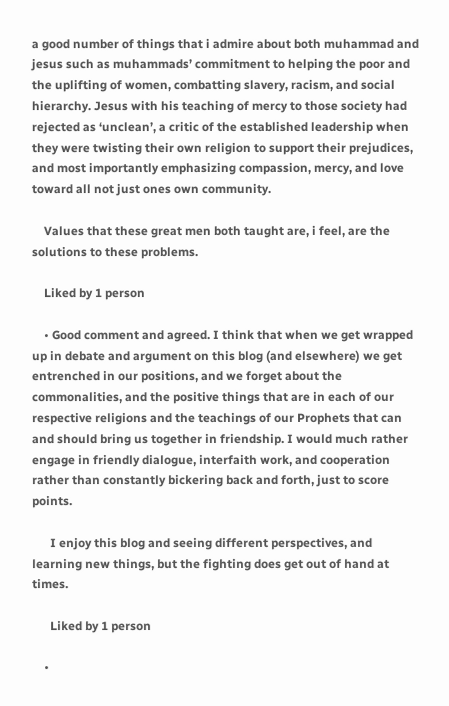a good number of things that i admire about both muhammad and jesus such as muhammads’ commitment to helping the poor and the uplifting of women, combatting slavery, racism, and social hierarchy. Jesus with his teaching of mercy to those society had rejected as ‘unclean’, a critic of the established leadership when they were twisting their own religion to support their prejudices, and most importantly emphasizing compassion, mercy, and love toward all not just ones own community.

    Values that these great men both taught are, i feel, are the solutions to these problems.

    Liked by 1 person

    • Good comment and agreed. I think that when we get wrapped up in debate and argument on this blog (and elsewhere) we get entrenched in our positions, and we forget about the commonalities, and the positive things that are in each of our respective religions and the teachings of our Prophets that can and should bring us together in friendship. I would much rather engage in friendly dialogue, interfaith work, and cooperation rather than constantly bickering back and forth, just to score points.

      I enjoy this blog and seeing different perspectives, and learning new things, but the fighting does get out of hand at times.

      Liked by 1 person

    •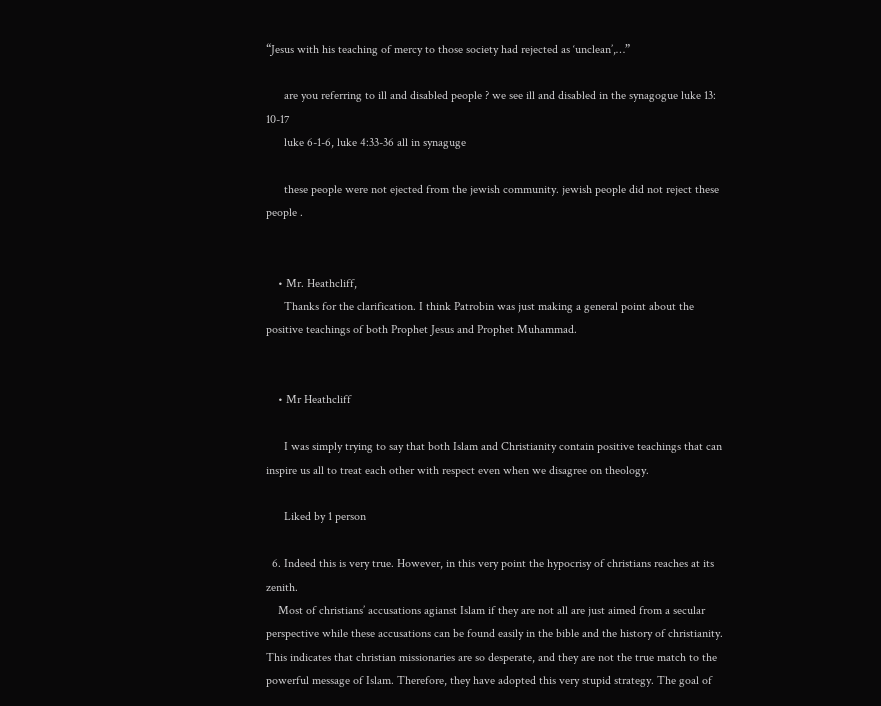“Jesus with his teaching of mercy to those society had rejected as ‘unclean’,…”

      are you referring to ill and disabled people ? we see ill and disabled in the synagogue luke 13: 10-17
      luke 6-1-6, luke 4:33-36 all in synaguge

      these people were not ejected from the jewish community. jewish people did not reject these people .


    • Mr. Heathcliff,
      Thanks for the clarification. I think Patrobin was just making a general point about the positive teachings of both Prophet Jesus and Prophet Muhammad.


    • Mr Heathcliff

      I was simply trying to say that both Islam and Christianity contain positive teachings that can inspire us all to treat each other with respect even when we disagree on theology.

      Liked by 1 person

  6. Indeed this is very true. However, in this very point the hypocrisy of christians reaches at its zenith.
    Most of christians’ accusations agianst Islam if they are not all are just aimed from a secular perspective while these accusations can be found easily in the bible and the history of christianity. This indicates that christian missionaries are so desperate, and they are not the true match to the powerful message of Islam. Therefore, they have adopted this very stupid strategy. The goal of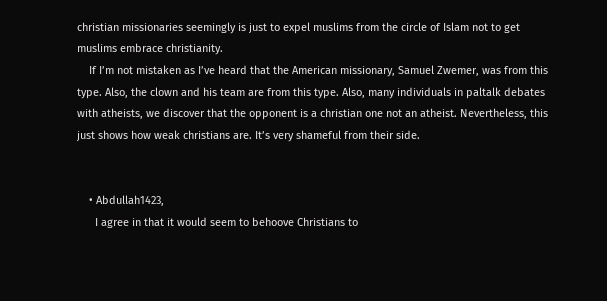christian missionaries seemingly is just to expel muslims from the circle of Islam not to get muslims embrace christianity.
    If I’m not mistaken as I’ve heard that the American missionary, Samuel Zwemer, was from this type. Also, the clown and his team are from this type. Also, many individuals in paltalk debates with atheists, we discover that the opponent is a christian one not an atheist. Nevertheless, this just shows how weak christians are. It’s very shameful from their side.


    • Abdullah1423,
      I agree in that it would seem to behoove Christians to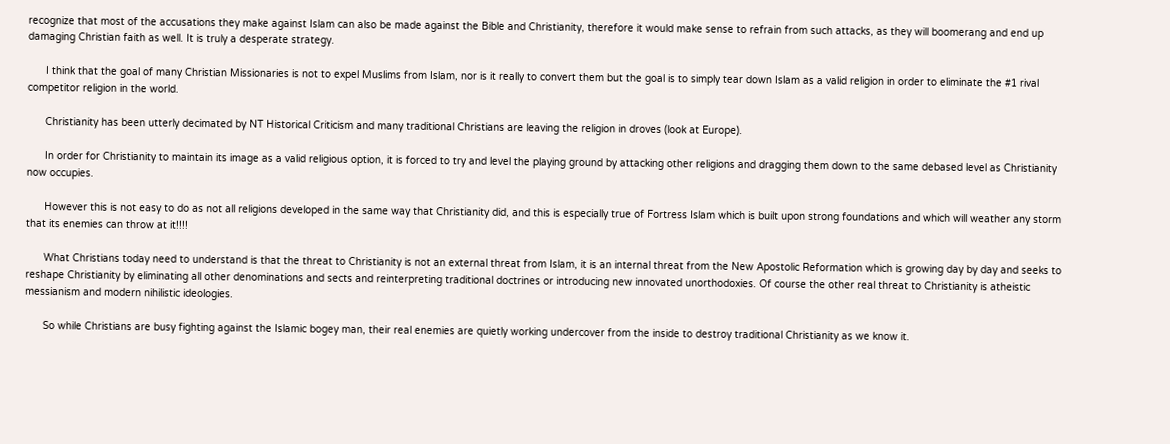recognize that most of the accusations they make against Islam can also be made against the Bible and Christianity, therefore it would make sense to refrain from such attacks, as they will boomerang and end up damaging Christian faith as well. It is truly a desperate strategy.

      I think that the goal of many Christian Missionaries is not to expel Muslims from Islam, nor is it really to convert them but the goal is to simply tear down Islam as a valid religion in order to eliminate the #1 rival competitor religion in the world.

      Christianity has been utterly decimated by NT Historical Criticism and many traditional Christians are leaving the religion in droves (look at Europe).

      In order for Christianity to maintain its image as a valid religious option, it is forced to try and level the playing ground by attacking other religions and dragging them down to the same debased level as Christianity now occupies.

      However this is not easy to do as not all religions developed in the same way that Christianity did, and this is especially true of Fortress Islam which is built upon strong foundations and which will weather any storm that its enemies can throw at it!!!!

      What Christians today need to understand is that the threat to Christianity is not an external threat from Islam, it is an internal threat from the New Apostolic Reformation which is growing day by day and seeks to reshape Christianity by eliminating all other denominations and sects and reinterpreting traditional doctrines or introducing new innovated unorthodoxies. Of course the other real threat to Christianity is atheistic messianism and modern nihilistic ideologies.

      So while Christians are busy fighting against the Islamic bogey man, their real enemies are quietly working undercover from the inside to destroy traditional Christianity as we know it.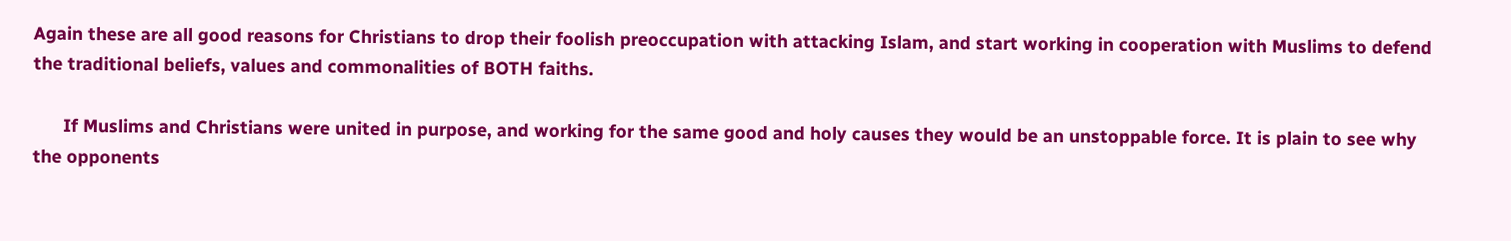Again these are all good reasons for Christians to drop their foolish preoccupation with attacking Islam, and start working in cooperation with Muslims to defend the traditional beliefs, values and commonalities of BOTH faiths.

      If Muslims and Christians were united in purpose, and working for the same good and holy causes they would be an unstoppable force. It is plain to see why the opponents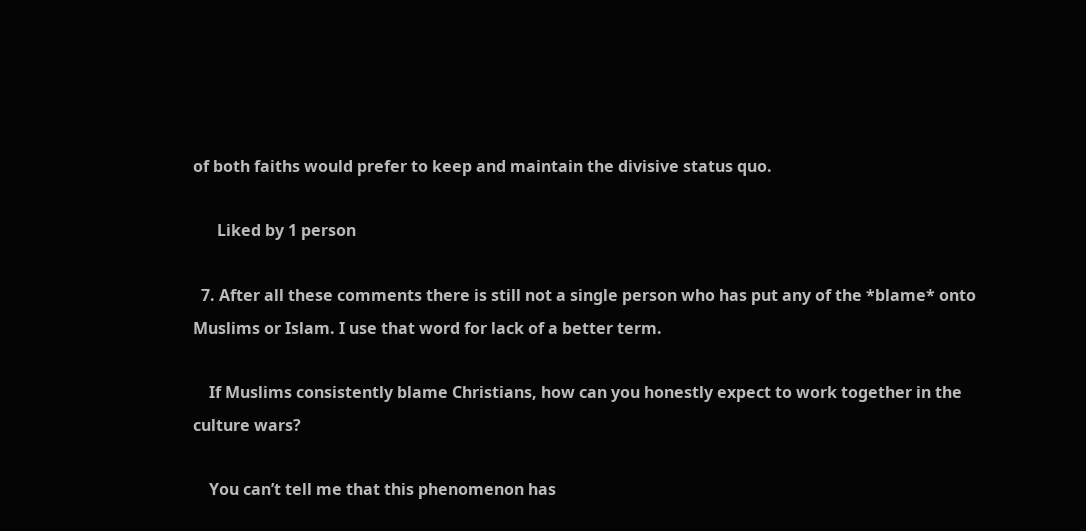of both faiths would prefer to keep and maintain the divisive status quo.

      Liked by 1 person

  7. After all these comments there is still not a single person who has put any of the *blame* onto Muslims or Islam. I use that word for lack of a better term.

    If Muslims consistently blame Christians, how can you honestly expect to work together in the culture wars?

    You can’t tell me that this phenomenon has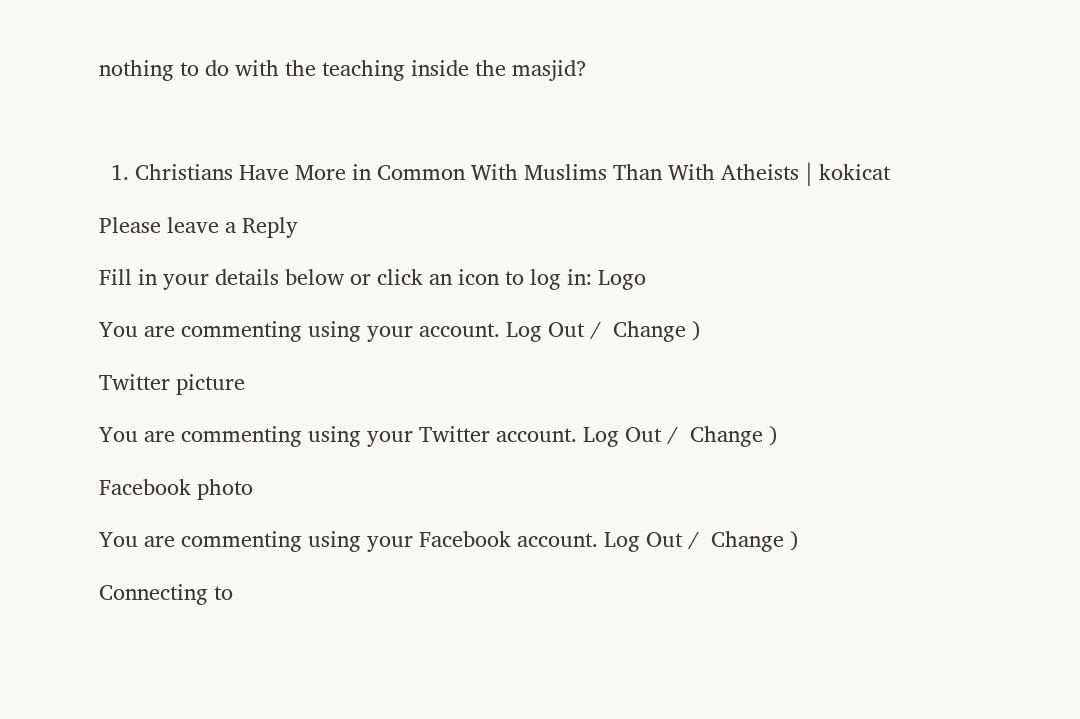nothing to do with the teaching inside the masjid?



  1. Christians Have More in Common With Muslims Than With Atheists | kokicat

Please leave a Reply

Fill in your details below or click an icon to log in: Logo

You are commenting using your account. Log Out /  Change )

Twitter picture

You are commenting using your Twitter account. Log Out /  Change )

Facebook photo

You are commenting using your Facebook account. Log Out /  Change )

Connecting to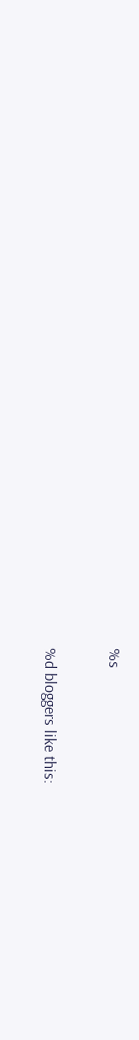%s

%d bloggers like this: